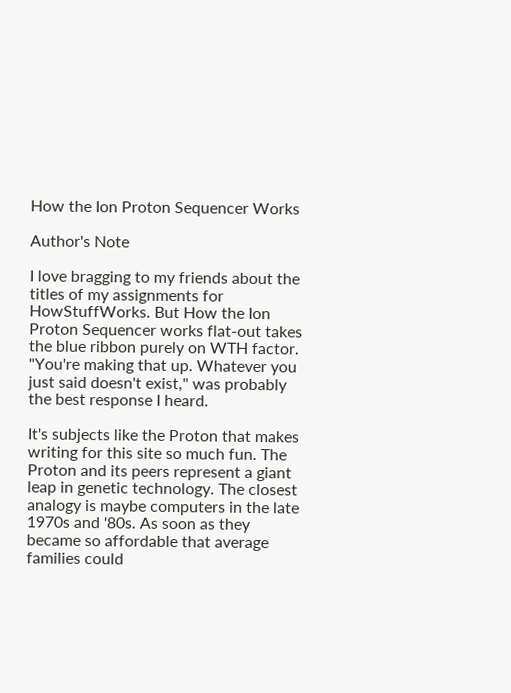How the Ion Proton Sequencer Works

Author's Note

I love bragging to my friends about the titles of my assignments for HowStuffWorks. But How the Ion Proton Sequencer works flat-out takes the blue ribbon purely on WTH factor. "You're making that up. Whatever you just said doesn't exist," was probably the best response I heard.

It's subjects like the Proton that makes writing for this site so much fun. The Proton and its peers represent a giant leap in genetic technology. The closest analogy is maybe computers in the late 1970s and '80s. As soon as they became so affordable that average families could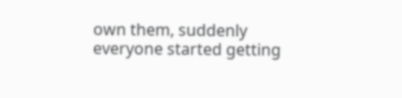own them, suddenly everyone started getting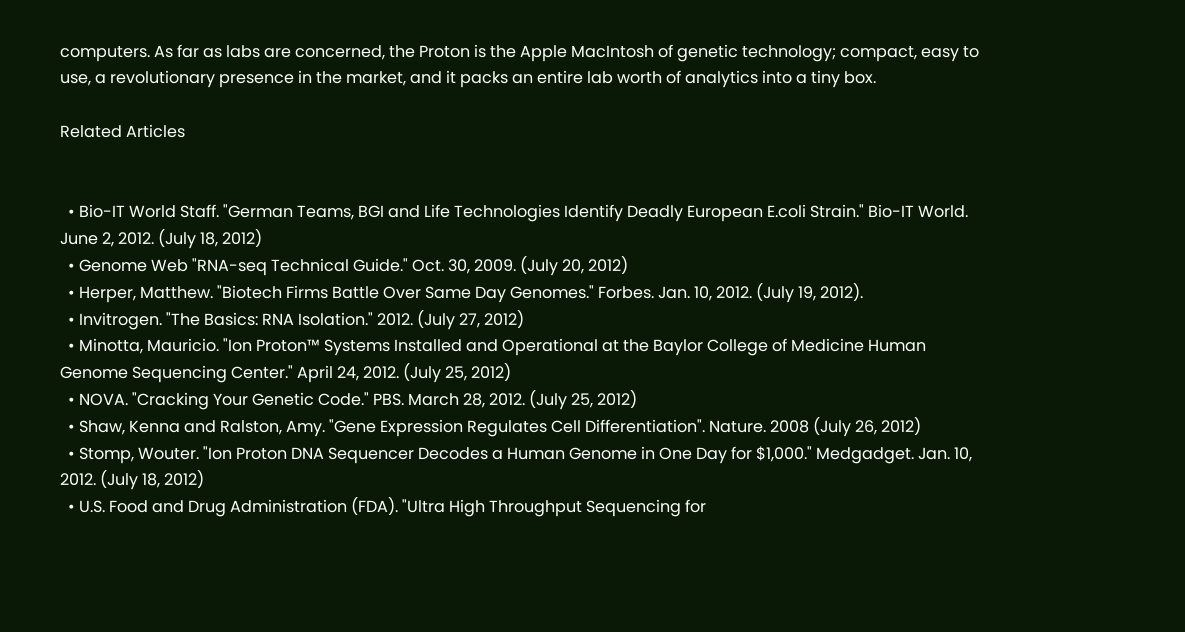computers. As far as labs are concerned, the Proton is the Apple MacIntosh of genetic technology; compact, easy to use, a revolutionary presence in the market, and it packs an entire lab worth of analytics into a tiny box.

Related Articles


  • Bio-IT World Staff. "German Teams, BGI and Life Technologies Identify Deadly European E.coli Strain." Bio-IT World. June 2, 2012. (July 18, 2012)
  • Genome Web "RNA-seq Technical Guide." Oct. 30, 2009. (July 20, 2012)
  • Herper, Matthew. "Biotech Firms Battle Over Same Day Genomes." Forbes. Jan. 10, 2012. (July 19, 2012).
  • Invitrogen. "The Basics: RNA Isolation." 2012. (July 27, 2012)
  • Minotta, Mauricio. "Ion Proton™ Systems Installed and Operational at the Baylor College of Medicine Human Genome Sequencing Center." April 24, 2012. (July 25, 2012)
  • NOVA. "Cracking Your Genetic Code." PBS. March 28, 2012. (July 25, 2012)
  • Shaw, Kenna and Ralston, Amy. "Gene Expression Regulates Cell Differentiation". Nature. 2008 (July 26, 2012)
  • Stomp, Wouter. "Ion Proton DNA Sequencer Decodes a Human Genome in One Day for $1,000." Medgadget. Jan. 10, 2012. (July 18, 2012)
  • U.S. Food and Drug Administration (FDA). "Ultra High Throughput Sequencing for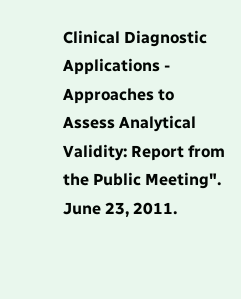Clinical Diagnostic Applications - Approaches to Assess Analytical Validity: Report from the Public Meeting". June 23, 2011.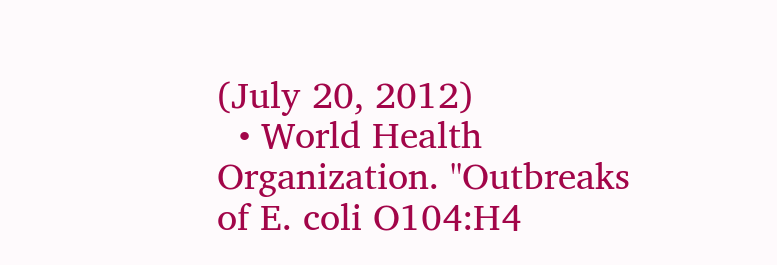(July 20, 2012)
  • World Health Organization. "Outbreaks of E. coli O104:H4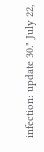infection: update 30." July 22,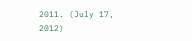2011. (July 17, 2012)